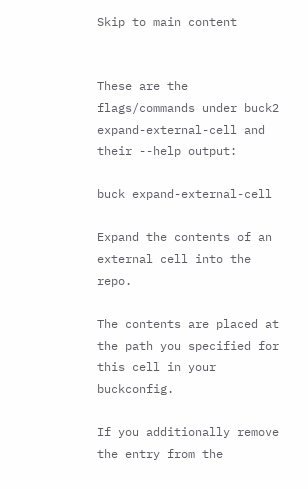Skip to main content


These are the flags/commands under buck2 expand-external-cell and their --help output:

buck expand-external-cell

Expand the contents of an external cell into the repo.

The contents are placed at the path you specified for this cell in your buckconfig.

If you additionally remove the entry from the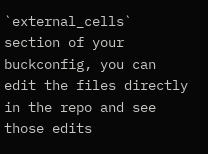`external_cells` section of your buckconfig, you can
edit the files directly in the repo and see those edits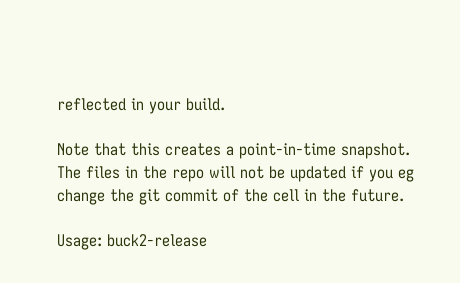reflected in your build.

Note that this creates a point-in-time snapshot. The files in the repo will not be updated if you eg
change the git commit of the cell in the future.

Usage: buck2-release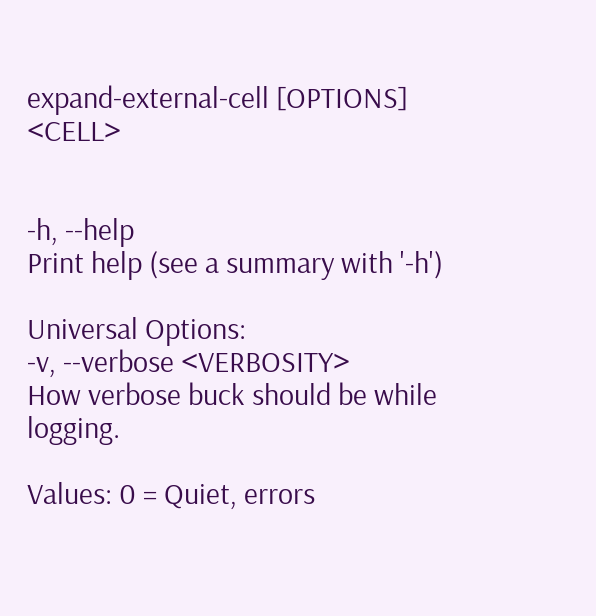expand-external-cell [OPTIONS] <CELL>


-h, --help
Print help (see a summary with '-h')

Universal Options:
-v, --verbose <VERBOSITY>
How verbose buck should be while logging.

Values: 0 = Quiet, errors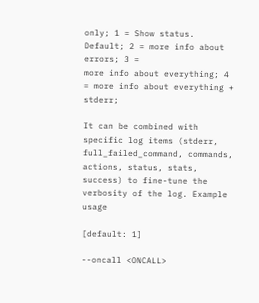only; 1 = Show status. Default; 2 = more info about errors; 3 =
more info about everything; 4 = more info about everything + stderr;

It can be combined with specific log items (stderr, full_failed_command, commands,
actions, status, stats, success) to fine-tune the verbosity of the log. Example usage

[default: 1]

--oncall <ONCALL>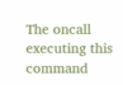The oncall executing this command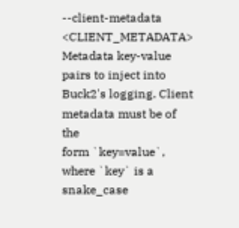--client-metadata <CLIENT_METADATA>
Metadata key-value pairs to inject into Buck2's logging. Client metadata must be of the
form `key=value`, where `key` is a snake_case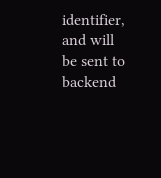identifier, and will be sent to backend